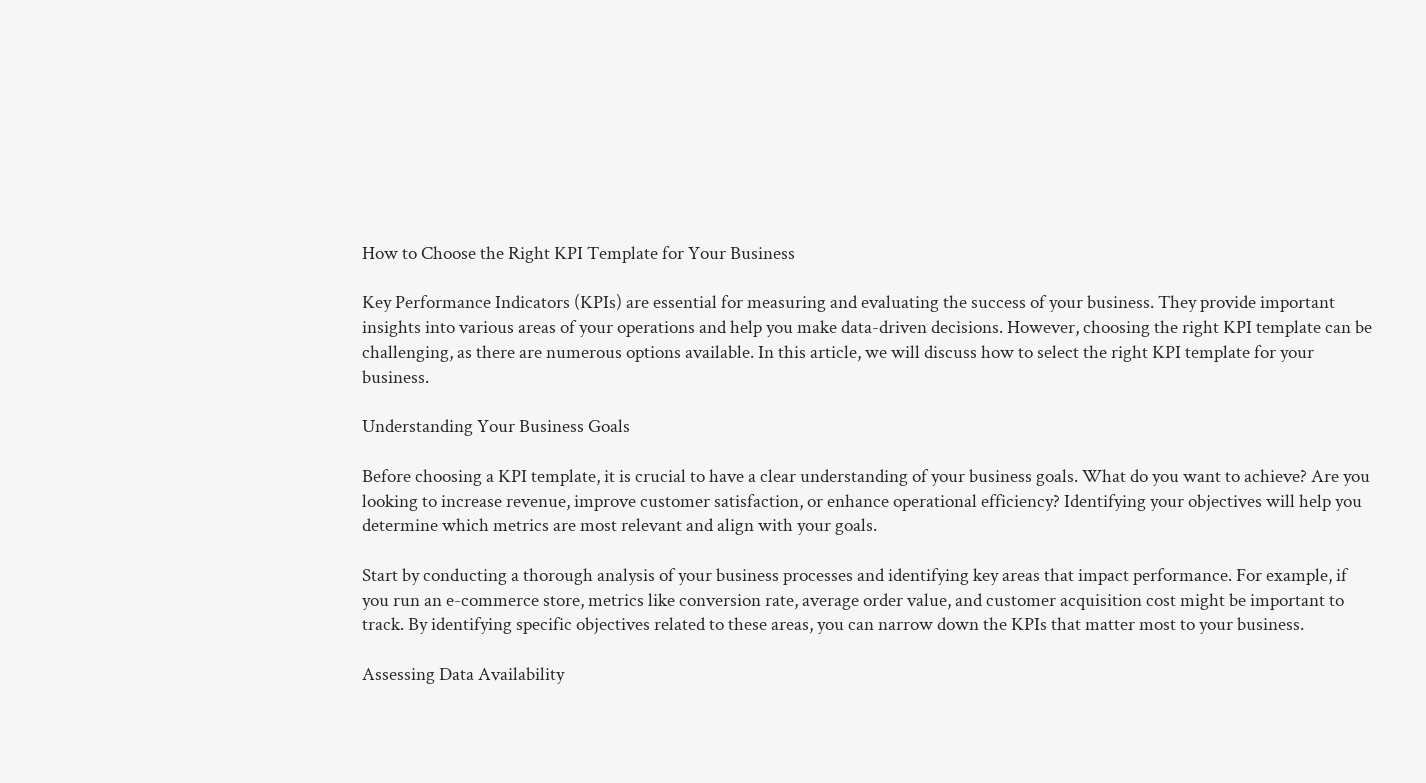How to Choose the Right KPI Template for Your Business

Key Performance Indicators (KPIs) are essential for measuring and evaluating the success of your business. They provide important insights into various areas of your operations and help you make data-driven decisions. However, choosing the right KPI template can be challenging, as there are numerous options available. In this article, we will discuss how to select the right KPI template for your business.

Understanding Your Business Goals

Before choosing a KPI template, it is crucial to have a clear understanding of your business goals. What do you want to achieve? Are you looking to increase revenue, improve customer satisfaction, or enhance operational efficiency? Identifying your objectives will help you determine which metrics are most relevant and align with your goals.

Start by conducting a thorough analysis of your business processes and identifying key areas that impact performance. For example, if you run an e-commerce store, metrics like conversion rate, average order value, and customer acquisition cost might be important to track. By identifying specific objectives related to these areas, you can narrow down the KPIs that matter most to your business.

Assessing Data Availability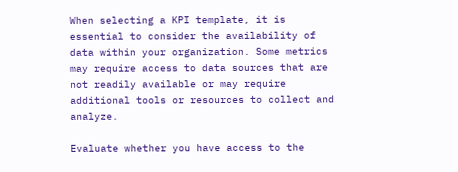When selecting a KPI template, it is essential to consider the availability of data within your organization. Some metrics may require access to data sources that are not readily available or may require additional tools or resources to collect and analyze.

Evaluate whether you have access to the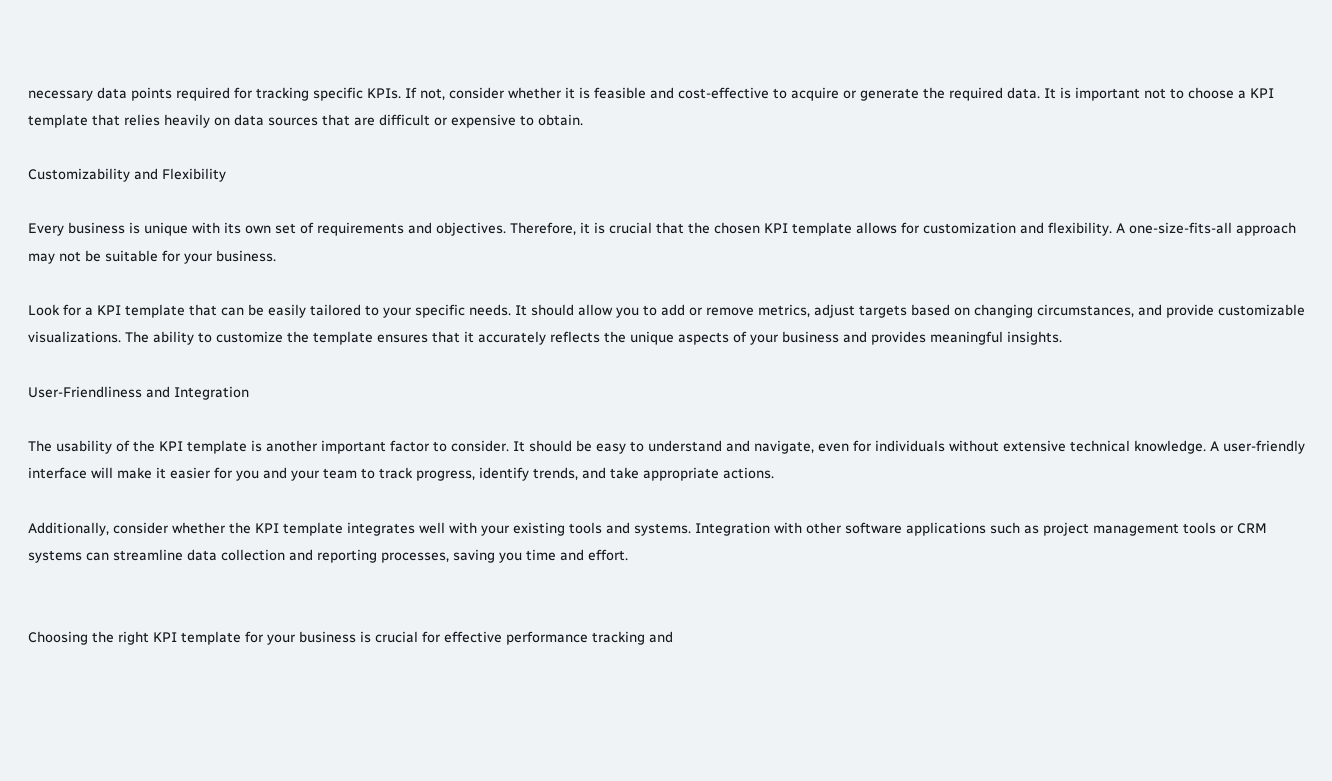necessary data points required for tracking specific KPIs. If not, consider whether it is feasible and cost-effective to acquire or generate the required data. It is important not to choose a KPI template that relies heavily on data sources that are difficult or expensive to obtain.

Customizability and Flexibility

Every business is unique with its own set of requirements and objectives. Therefore, it is crucial that the chosen KPI template allows for customization and flexibility. A one-size-fits-all approach may not be suitable for your business.

Look for a KPI template that can be easily tailored to your specific needs. It should allow you to add or remove metrics, adjust targets based on changing circumstances, and provide customizable visualizations. The ability to customize the template ensures that it accurately reflects the unique aspects of your business and provides meaningful insights.

User-Friendliness and Integration

The usability of the KPI template is another important factor to consider. It should be easy to understand and navigate, even for individuals without extensive technical knowledge. A user-friendly interface will make it easier for you and your team to track progress, identify trends, and take appropriate actions.

Additionally, consider whether the KPI template integrates well with your existing tools and systems. Integration with other software applications such as project management tools or CRM systems can streamline data collection and reporting processes, saving you time and effort.


Choosing the right KPI template for your business is crucial for effective performance tracking and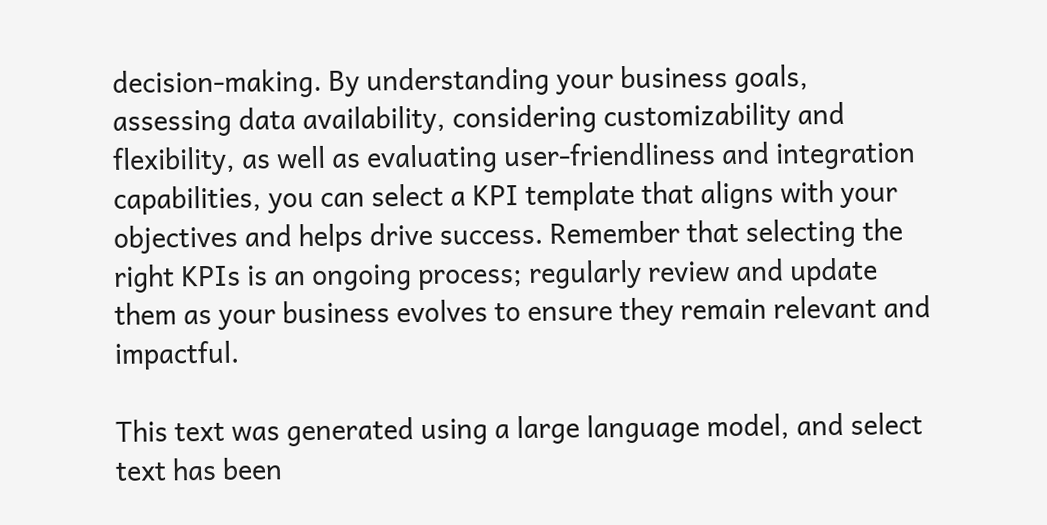decision-making. By understanding your business goals, assessing data availability, considering customizability and flexibility, as well as evaluating user-friendliness and integration capabilities, you can select a KPI template that aligns with your objectives and helps drive success. Remember that selecting the right KPIs is an ongoing process; regularly review and update them as your business evolves to ensure they remain relevant and impactful.

This text was generated using a large language model, and select text has been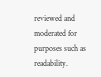reviewed and moderated for purposes such as readability.